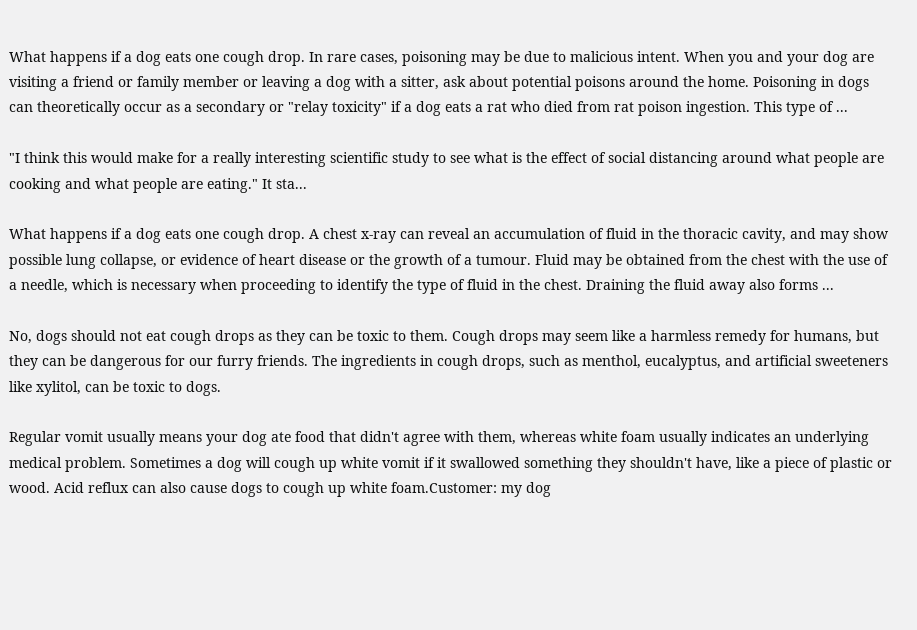What happens if a dog eats one cough drop. In rare cases, poisoning may be due to malicious intent. When you and your dog are visiting a friend or family member or leaving a dog with a sitter, ask about potential poisons around the home. Poisoning in dogs can theoretically occur as a secondary or "relay toxicity" if a dog eats a rat who died from rat poison ingestion. This type of ...

"I think this would make for a really interesting scientific study to see what is the effect of social distancing around what people are cooking and what people are eating." It sta...

What happens if a dog eats one cough drop. A chest x-ray can reveal an accumulation of fluid in the thoracic cavity, and may show possible lung collapse, or evidence of heart disease or the growth of a tumour. Fluid may be obtained from the chest with the use of a needle, which is necessary when proceeding to identify the type of fluid in the chest. Draining the fluid away also forms ...

No, dogs should not eat cough drops as they can be toxic to them. Cough drops may seem like a harmless remedy for humans, but they can be dangerous for our furry friends. The ingredients in cough drops, such as menthol, eucalyptus, and artificial sweeteners like xylitol, can be toxic to dogs.

Regular vomit usually means your dog ate food that didn't agree with them, whereas white foam usually indicates an underlying medical problem. Sometimes a dog will cough up white vomit if it swallowed something they shouldn't have, like a piece of plastic or wood. Acid reflux can also cause dogs to cough up white foam.Customer: my dog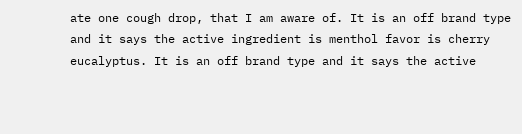ate one cough drop, that I am aware of. It is an off brand type and it says the active ingredient is menthol favor is cherry eucalyptus. It is an off brand type and it says the active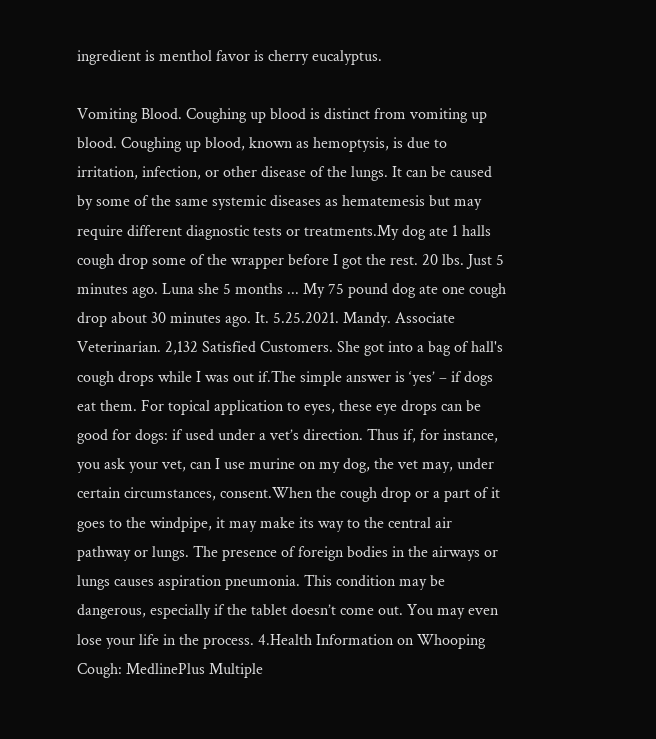ingredient is menthol favor is cherry eucalyptus.

Vomiting Blood. Coughing up blood is distinct from vomiting up blood. Coughing up blood, known as hemoptysis, is due to irritation, infection, or other disease of the lungs. It can be caused by some of the same systemic diseases as hematemesis but may require different diagnostic tests or treatments.My dog ate 1 halls cough drop some of the wrapper before I got the rest. 20 lbs. Just 5 minutes ago. Luna she 5 months ... My 75 pound dog ate one cough drop about 30 minutes ago. It. 5.25.2021. Mandy. Associate Veterinarian. 2,132 Satisfied Customers. She got into a bag of hall's cough drops while I was out if.The simple answer is ‘yes’ – if dogs eat them. For topical application to eyes, these eye drops can be good for dogs: if used under a vet’s direction. Thus if, for instance, you ask your vet, can I use murine on my dog, the vet may, under certain circumstances, consent.When the cough drop or a part of it goes to the windpipe, it may make its way to the central air pathway or lungs. The presence of foreign bodies in the airways or lungs causes aspiration pneumonia. This condition may be dangerous, especially if the tablet doesn’t come out. You may even lose your life in the process. 4.Health Information on Whooping Cough: MedlinePlus Multiple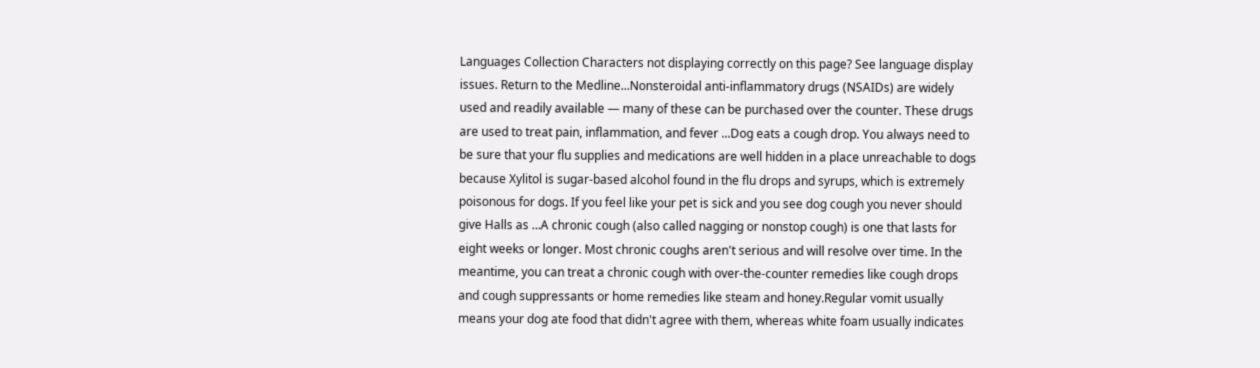Languages Collection Characters not displaying correctly on this page? See language display issues. Return to the Medline...Nonsteroidal anti-inflammatory drugs (NSAIDs) are widely used and readily available — many of these can be purchased over the counter. These drugs are used to treat pain, inflammation, and fever ...Dog eats a cough drop. You always need to be sure that your flu supplies and medications are well hidden in a place unreachable to dogs because Xylitol is sugar-based alcohol found in the flu drops and syrups, which is extremely poisonous for dogs. If you feel like your pet is sick and you see dog cough you never should give Halls as …A chronic cough (also called nagging or nonstop cough) is one that lasts for eight weeks or longer. Most chronic coughs aren't serious and will resolve over time. In the meantime, you can treat a chronic cough with over-the-counter remedies like cough drops and cough suppressants or home remedies like steam and honey.Regular vomit usually means your dog ate food that didn't agree with them, whereas white foam usually indicates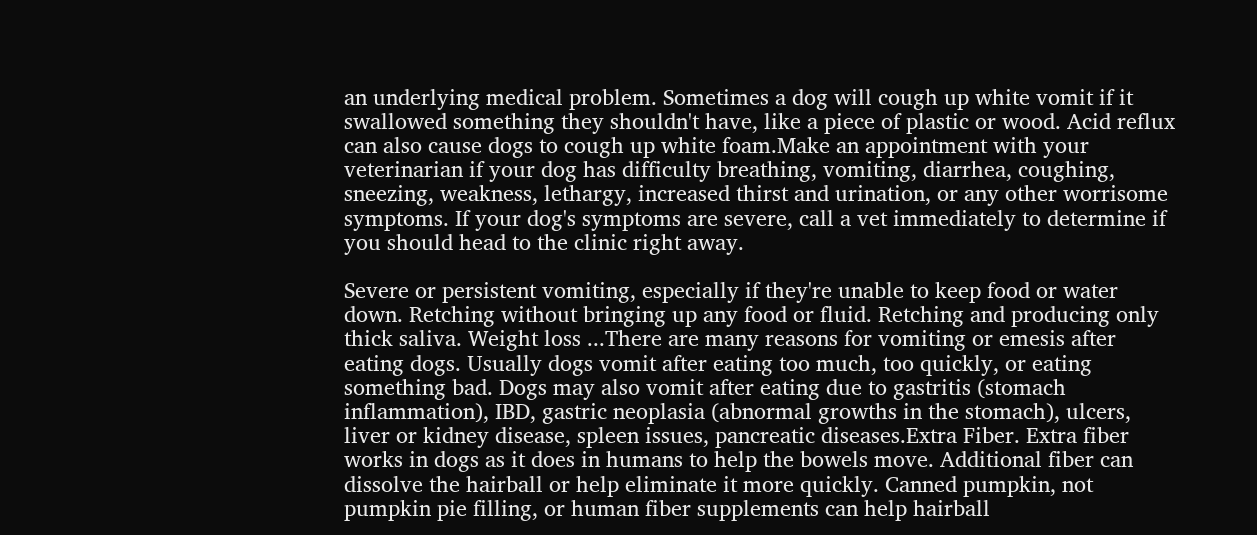an underlying medical problem. Sometimes a dog will cough up white vomit if it swallowed something they shouldn't have, like a piece of plastic or wood. Acid reflux can also cause dogs to cough up white foam.Make an appointment with your veterinarian if your dog has difficulty breathing, vomiting, diarrhea, coughing, sneezing, weakness, lethargy, increased thirst and urination, or any other worrisome symptoms. If your dog's symptoms are severe, call a vet immediately to determine if you should head to the clinic right away.

Severe or persistent vomiting, especially if they're unable to keep food or water down. Retching without bringing up any food or fluid. Retching and producing only thick saliva. Weight loss ...There are many reasons for vomiting or emesis after eating dogs. Usually dogs vomit after eating too much, too quickly, or eating something bad. Dogs may also vomit after eating due to gastritis (stomach inflammation), IBD, gastric neoplasia (abnormal growths in the stomach), ulcers, liver or kidney disease, spleen issues, pancreatic diseases.Extra Fiber. Extra fiber works in dogs as it does in humans to help the bowels move. Additional fiber can dissolve the hairball or help eliminate it more quickly. Canned pumpkin, not pumpkin pie filling, or human fiber supplements can help hairball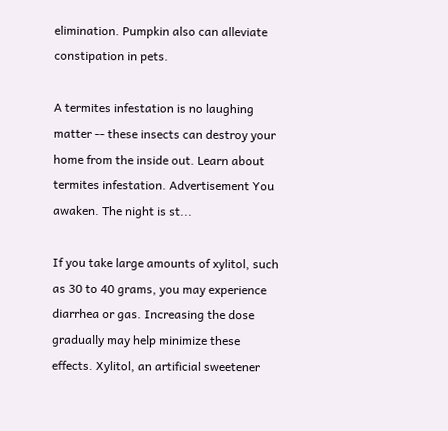elimination. Pumpkin also can alleviate constipation in pets.

A termites infestation is no laughing matter -- these insects can destroy your home from the inside out. Learn about termites infestation. Advertisement You awaken. The night is st...

If you take large amounts of xylitol, such as 30 to 40 grams, you may experience diarrhea or gas. Increasing the dose gradually may help minimize these effects. Xylitol, an artificial sweetener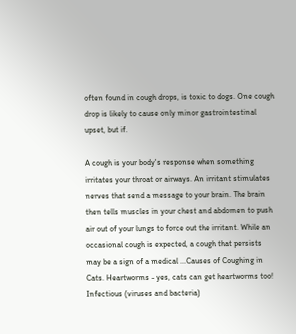often found in cough drops, is toxic to dogs. One cough drop is likely to cause only minor gastrointestinal upset, but if.

A cough is your body's response when something irritates your throat or airways. An irritant stimulates nerves that send a message to your brain. The brain then tells muscles in your chest and abdomen to push air out of your lungs to force out the irritant. While an occasional cough is expected, a cough that persists may be a sign of a medical ...Causes of Coughing in Cats. Heartworms - yes, cats can get heartworms too! Infectious (viruses and bacteria)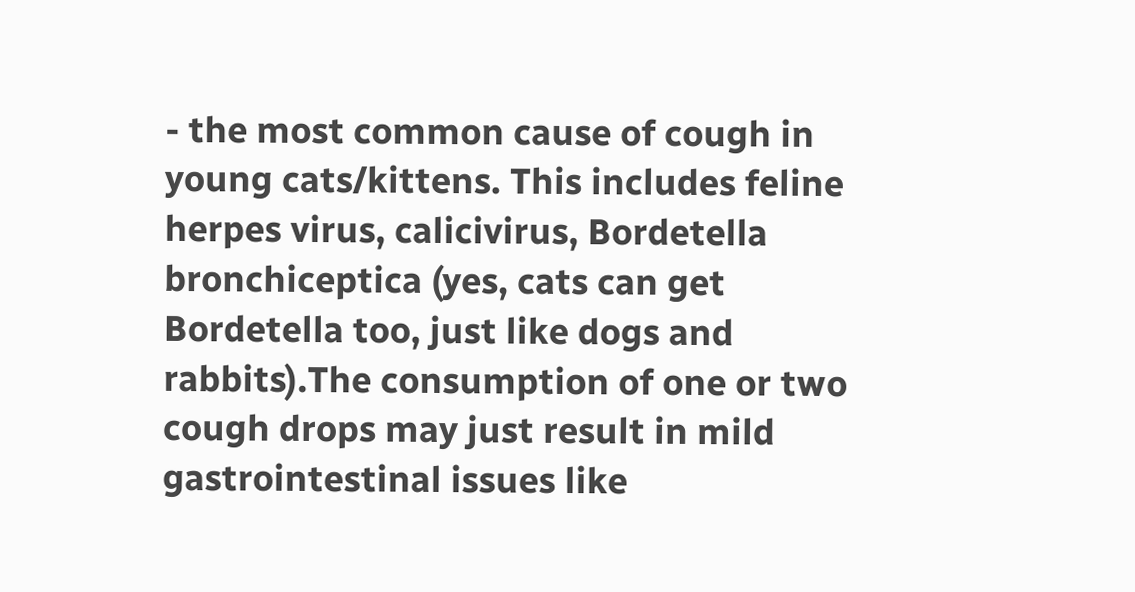- the most common cause of cough in young cats/kittens. This includes feline herpes virus, calicivirus, Bordetella bronchiceptica (yes, cats can get Bordetella too, just like dogs and rabbits).The consumption of one or two cough drops may just result in mild gastrointestinal issues like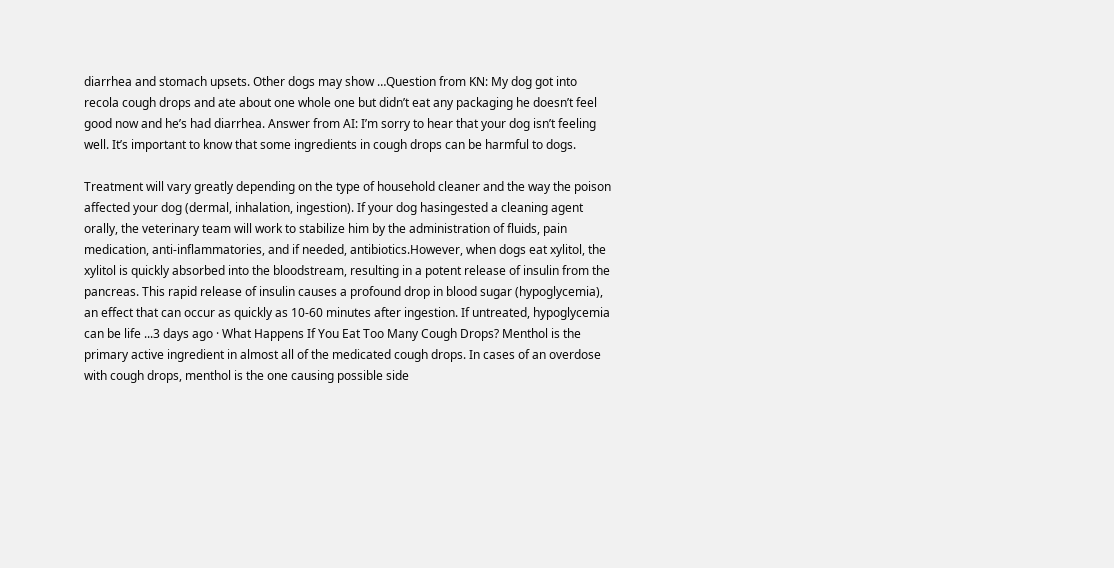diarrhea and stomach upsets. Other dogs may show …Question from KN: My dog got into recola cough drops and ate about one whole one but didn’t eat any packaging he doesn’t feel good now and he’s had diarrhea. Answer from AI: I’m sorry to hear that your dog isn’t feeling well. It’s important to know that some ingredients in cough drops can be harmful to dogs.

Treatment will vary greatly depending on the type of household cleaner and the way the poison affected your dog (dermal, inhalation, ingestion). If your dog hasingested a cleaning agent orally, the veterinary team will work to stabilize him by the administration of fluids, pain medication, anti-inflammatories, and if needed, antibiotics.However, when dogs eat xylitol, the xylitol is quickly absorbed into the bloodstream, resulting in a potent release of insulin from the pancreas. This rapid release of insulin causes a profound drop in blood sugar (hypoglycemia), an effect that can occur as quickly as 10-60 minutes after ingestion. If untreated, hypoglycemia can be life ...3 days ago · What Happens If You Eat Too Many Cough Drops? Menthol is the primary active ingredient in almost all of the medicated cough drops. In cases of an overdose with cough drops, menthol is the one causing possible side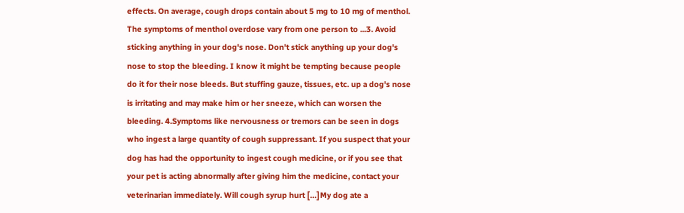effects. On average, cough drops contain about 5 mg to 10 mg of menthol. The symptoms of menthol overdose vary from one person to ...3. Avoid sticking anything in your dog's nose. Don't stick anything up your dog's nose to stop the bleeding. I know it might be tempting because people do it for their nose bleeds. But stuffing gauze, tissues, etc. up a dog's nose is irritating and may make him or her sneeze, which can worsen the bleeding. 4.Symptoms like nervousness or tremors can be seen in dogs who ingest a large quantity of cough suppressant. If you suspect that your dog has had the opportunity to ingest cough medicine, or if you see that your pet is acting abnormally after giving him the medicine, contact your veterinarian immediately. Will cough syrup hurt […]My dog ate a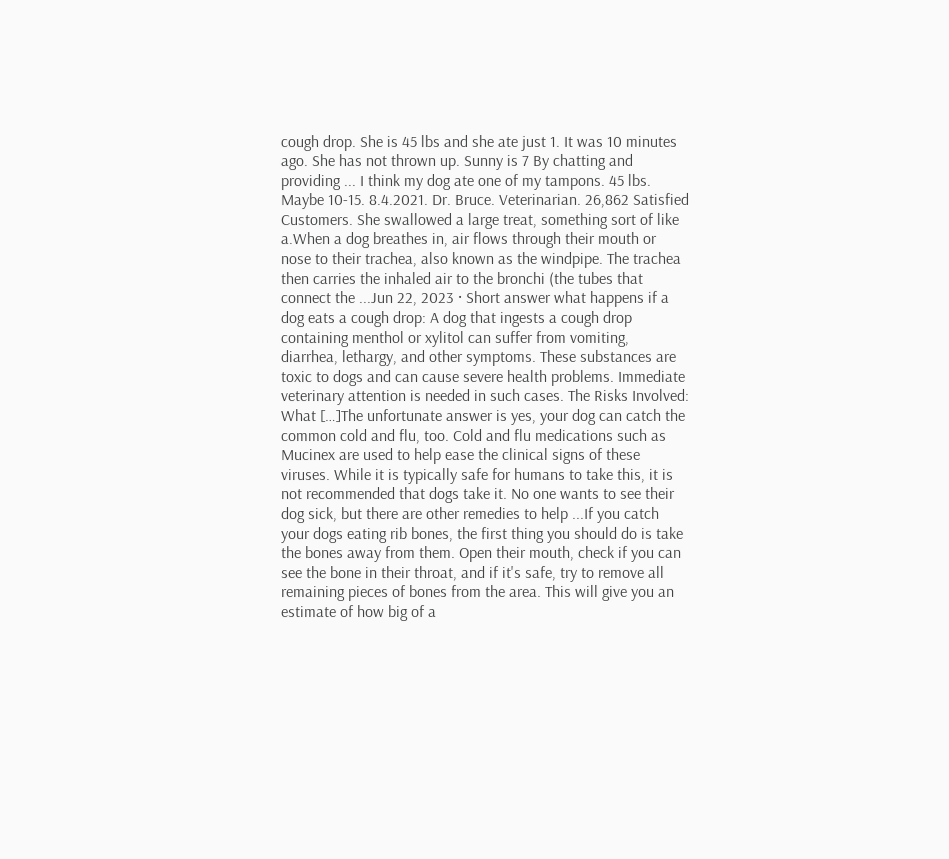cough drop. She is 45 lbs and she ate just 1. It was 10 minutes ago. She has not thrown up. Sunny is 7 By chatting and providing ... I think my dog ate one of my tampons. 45 lbs. Maybe 10-15. 8.4.2021. Dr. Bruce. Veterinarian. 26,862 Satisfied Customers. She swallowed a large treat, something sort of like a.When a dog breathes in, air flows through their mouth or nose to their trachea, also known as the windpipe. The trachea then carries the inhaled air to the bronchi (the tubes that connect the ...Jun 22, 2023 · Short answer what happens if a dog eats a cough drop: A dog that ingests a cough drop containing menthol or xylitol can suffer from vomiting, diarrhea, lethargy, and other symptoms. These substances are toxic to dogs and can cause severe health problems. Immediate veterinary attention is needed in such cases. The Risks Involved: What […]The unfortunate answer is yes, your dog can catch the common cold and flu, too. Cold and flu medications such as Mucinex are used to help ease the clinical signs of these viruses. While it is typically safe for humans to take this, it is not recommended that dogs take it. No one wants to see their dog sick, but there are other remedies to help ...If you catch your dogs eating rib bones, the first thing you should do is take the bones away from them. Open their mouth, check if you can see the bone in their throat, and if it's safe, try to remove all remaining pieces of bones from the area. This will give you an estimate of how big of a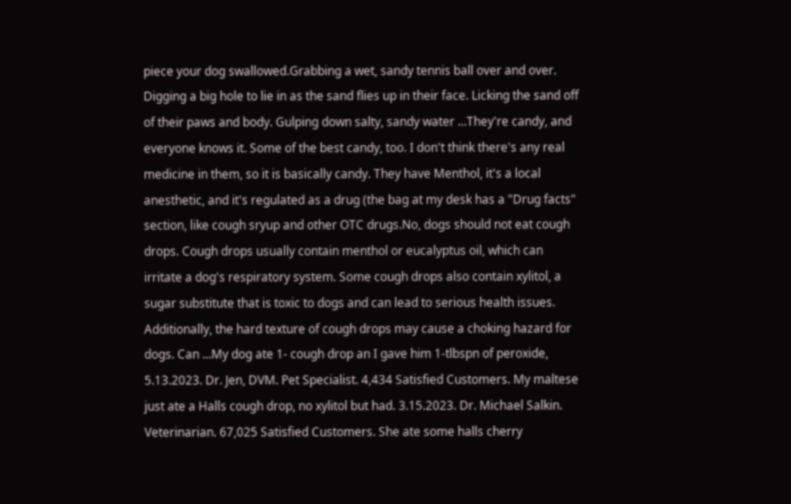piece your dog swallowed.Grabbing a wet, sandy tennis ball over and over. Digging a big hole to lie in as the sand flies up in their face. Licking the sand off of their paws and body. Gulping down salty, sandy water ...They're candy, and everyone knows it. Some of the best candy, too. I don't think there's any real medicine in them, so it is basically candy. They have Menthol, it's a local anesthetic, and it's regulated as a drug (the bag at my desk has a "Drug facts" section, like cough sryup and other OTC drugs.No, dogs should not eat cough drops. Cough drops usually contain menthol or eucalyptus oil, which can irritate a dog's respiratory system. Some cough drops also contain xylitol, a sugar substitute that is toxic to dogs and can lead to serious health issues. Additionally, the hard texture of cough drops may cause a choking hazard for dogs. Can ...My dog ate 1- cough drop an I gave him 1-tlbspn of peroxide, 5.13.2023. Dr. Jen, DVM. Pet Specialist. 4,434 Satisfied Customers. My maltese just ate a Halls cough drop, no xylitol but had. 3.15.2023. Dr. Michael Salkin. Veterinarian. 67,025 Satisfied Customers. She ate some halls cherry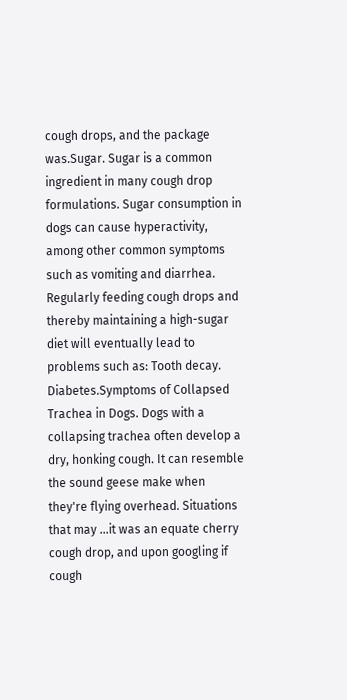cough drops, and the package was.Sugar. Sugar is a common ingredient in many cough drop formulations. Sugar consumption in dogs can cause hyperactivity, among other common symptoms such as vomiting and diarrhea. Regularly feeding cough drops and thereby maintaining a high-sugar diet will eventually lead to problems such as: Tooth decay. Diabetes.Symptoms of Collapsed Trachea in Dogs. Dogs with a collapsing trachea often develop a dry, honking cough. It can resemble the sound geese make when they're flying overhead. Situations that may ...it was an equate cherry cough drop, and upon googling if cough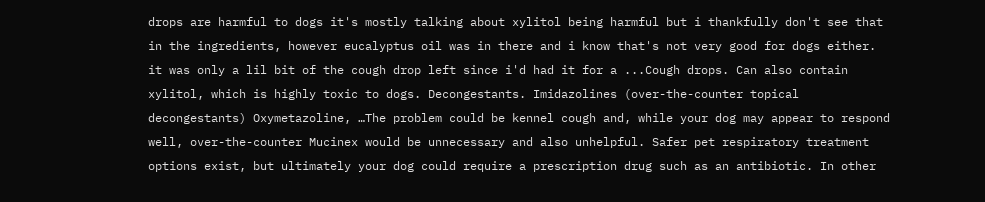drops are harmful to dogs it's mostly talking about xylitol being harmful but i thankfully don't see that in the ingredients, however eucalyptus oil was in there and i know that's not very good for dogs either. it was only a lil bit of the cough drop left since i'd had it for a ...Cough drops. Can also contain xylitol, which is highly toxic to dogs. Decongestants. Imidazolines (over-the-counter topical decongestants) Oxymetazoline, …The problem could be kennel cough and, while your dog may appear to respond well, over-the-counter Mucinex would be unnecessary and also unhelpful. Safer pet respiratory treatment options exist, but ultimately your dog could require a prescription drug such as an antibiotic. In other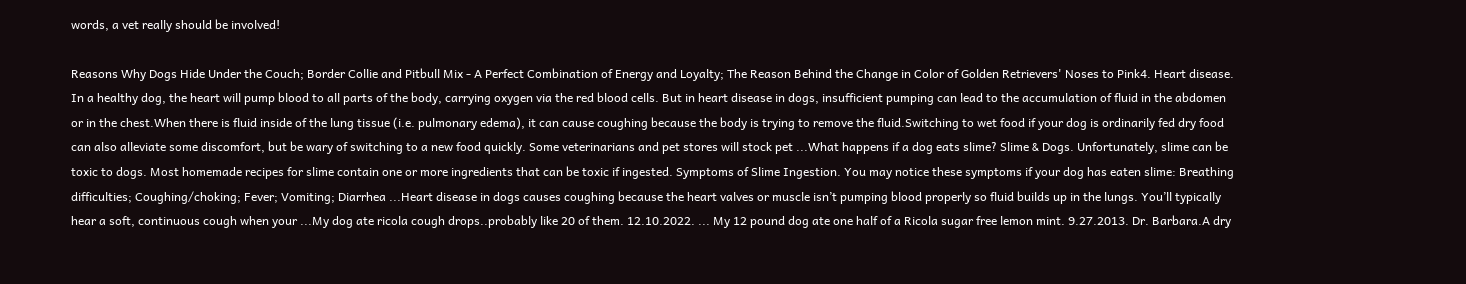words, a vet really should be involved!

Reasons Why Dogs Hide Under the Couch; Border Collie and Pitbull Mix - A Perfect Combination of Energy and Loyalty; The Reason Behind the Change in Color of Golden Retrievers' Noses to Pink4. Heart disease. In a healthy dog, the heart will pump blood to all parts of the body, carrying oxygen via the red blood cells. But in heart disease in dogs, insufficient pumping can lead to the accumulation of fluid in the abdomen or in the chest.When there is fluid inside of the lung tissue (i.e. pulmonary edema), it can cause coughing because the body is trying to remove the fluid.Switching to wet food if your dog is ordinarily fed dry food can also alleviate some discomfort, but be wary of switching to a new food quickly. Some veterinarians and pet stores will stock pet ...What happens if a dog eats slime? Slime & Dogs. Unfortunately, slime can be toxic to dogs. Most homemade recipes for slime contain one or more ingredients that can be toxic if ingested. Symptoms of Slime Ingestion. You may notice these symptoms if your dog has eaten slime: Breathing difficulties; Coughing/choking; Fever; Vomiting; Diarrhea ...Heart disease in dogs causes coughing because the heart valves or muscle isn’t pumping blood properly so fluid builds up in the lungs. You’ll typically hear a soft, continuous cough when your ...My dog ate ricola cough drops..probably like 20 of them. 12.10.2022. ... My 12 pound dog ate one half of a Ricola sugar free lemon mint. 9.27.2013. Dr. Barbara.A dry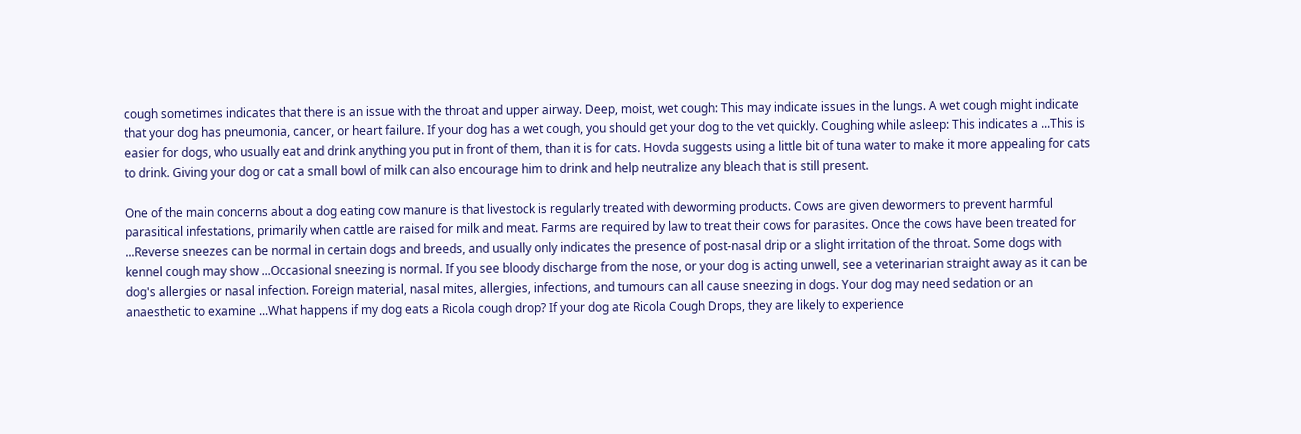cough sometimes indicates that there is an issue with the throat and upper airway. Deep, moist, wet cough: This may indicate issues in the lungs. A wet cough might indicate that your dog has pneumonia, cancer, or heart failure. If your dog has a wet cough, you should get your dog to the vet quickly. Coughing while asleep: This indicates a ...This is easier for dogs, who usually eat and drink anything you put in front of them, than it is for cats. Hovda suggests using a little bit of tuna water to make it more appealing for cats to drink. Giving your dog or cat a small bowl of milk can also encourage him to drink and help neutralize any bleach that is still present.

One of the main concerns about a dog eating cow manure is that livestock is regularly treated with deworming products. Cows are given dewormers to prevent harmful parasitical infestations, primarily when cattle are raised for milk and meat. Farms are required by law to treat their cows for parasites. Once the cows have been treated for ...Reverse sneezes can be normal in certain dogs and breeds, and usually only indicates the presence of post-nasal drip or a slight irritation of the throat. Some dogs with kennel cough may show ...Occasional sneezing is normal. If you see bloody discharge from the nose, or your dog is acting unwell, see a veterinarian straight away as it can be dog's allergies or nasal infection. Foreign material, nasal mites, allergies, infections, and tumours can all cause sneezing in dogs. Your dog may need sedation or an anaesthetic to examine ...What happens if my dog eats a Ricola cough drop? If your dog ate Ricola Cough Drops, they are likely to experience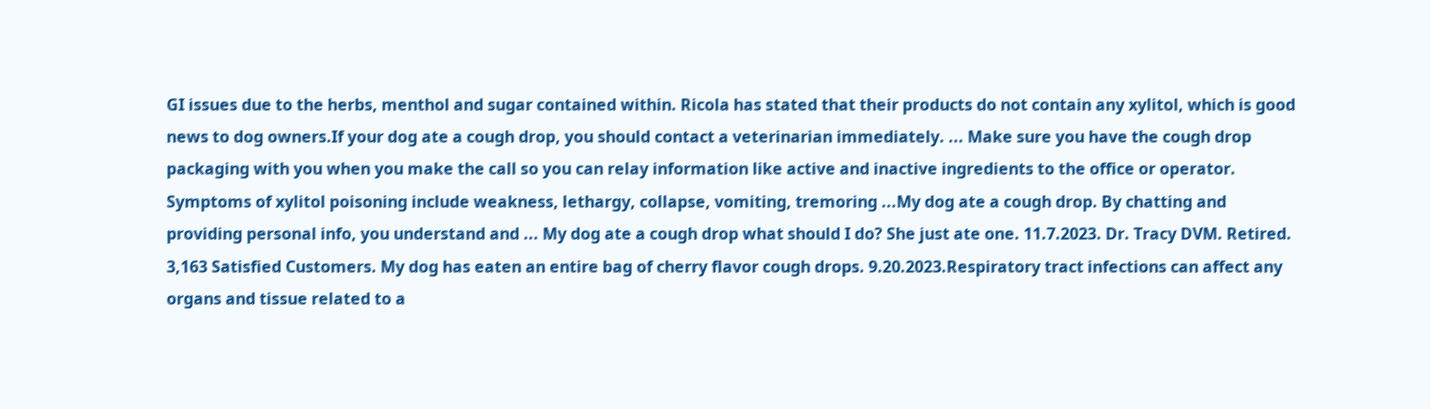GI issues due to the herbs, menthol and sugar contained within. Ricola has stated that their products do not contain any xylitol, which is good news to dog owners.If your dog ate a cough drop, you should contact a veterinarian immediately. ... Make sure you have the cough drop packaging with you when you make the call so you can relay information like active and inactive ingredients to the office or operator. Symptoms of xylitol poisoning include weakness, lethargy, collapse, vomiting, tremoring ...My dog ate a cough drop. By chatting and providing personal info, you understand and ... My dog ate a cough drop what should I do? She just ate one. 11.7.2023. Dr. Tracy DVM. Retired. 3,163 Satisfied Customers. My dog has eaten an entire bag of cherry flavor cough drops. 9.20.2023.Respiratory tract infections can affect any organs and tissue related to a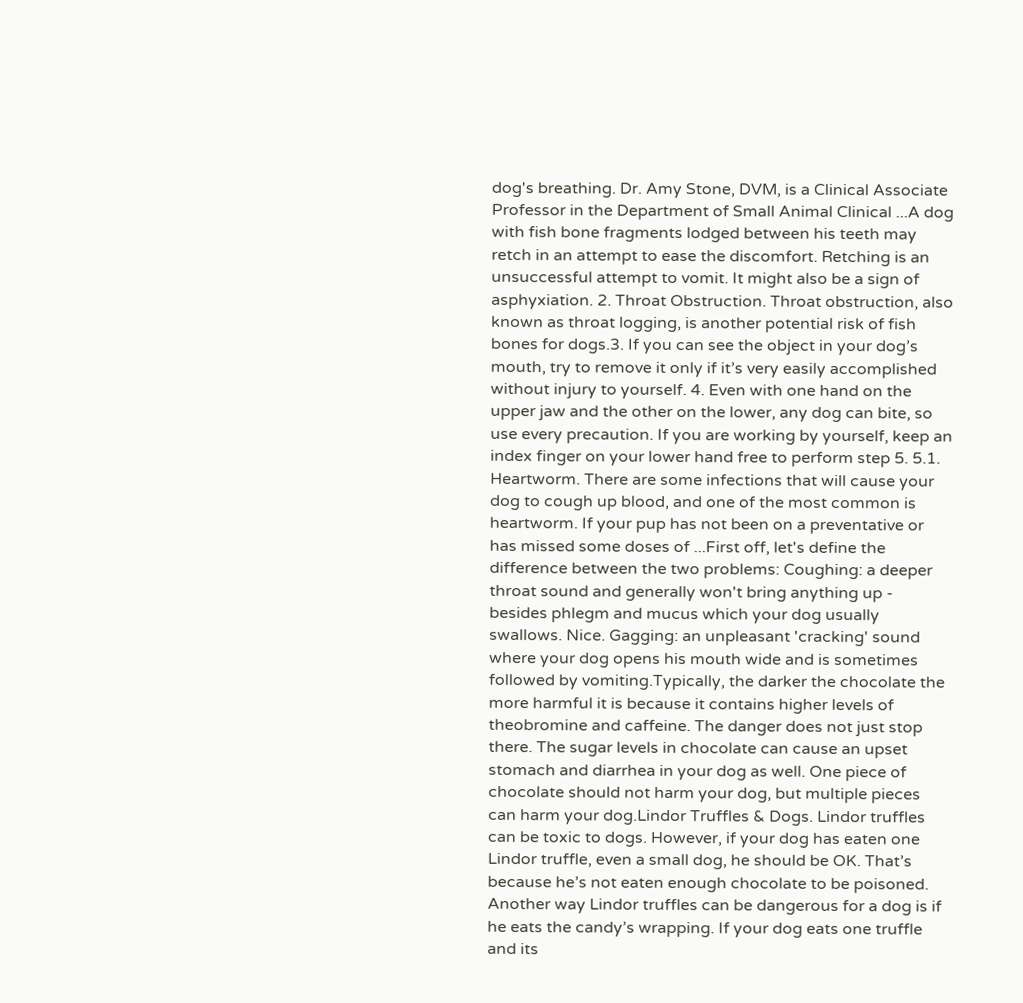dog's breathing. Dr. Amy Stone, DVM, is a Clinical Associate Professor in the Department of Small Animal Clinical ...A dog with fish bone fragments lodged between his teeth may retch in an attempt to ease the discomfort. Retching is an unsuccessful attempt to vomit. It might also be a sign of asphyxiation. 2. Throat Obstruction. Throat obstruction, also known as throat logging, is another potential risk of fish bones for dogs.3. If you can see the object in your dog’s mouth, try to remove it only if it’s very easily accomplished without injury to yourself. 4. Even with one hand on the upper jaw and the other on the lower, any dog can bite, so use every precaution. If you are working by yourself, keep an index finger on your lower hand free to perform step 5. 5.1. Heartworm. There are some infections that will cause your dog to cough up blood, and one of the most common is heartworm. If your pup has not been on a preventative or has missed some doses of ...First off, let's define the difference between the two problems: Coughing: a deeper throat sound and generally won't bring anything up - besides phlegm and mucus which your dog usually swallows. Nice. Gagging: an unpleasant 'cracking' sound where your dog opens his mouth wide and is sometimes followed by vomiting.Typically, the darker the chocolate the more harmful it is because it contains higher levels of theobromine and caffeine. The danger does not just stop there. The sugar levels in chocolate can cause an upset stomach and diarrhea in your dog as well. One piece of chocolate should not harm your dog, but multiple pieces can harm your dog.Lindor Truffles & Dogs. Lindor truffles can be toxic to dogs. However, if your dog has eaten one Lindor truffle, even a small dog, he should be OK. That’s because he’s not eaten enough chocolate to be poisoned. Another way Lindor truffles can be dangerous for a dog is if he eats the candy’s wrapping. If your dog eats one truffle and its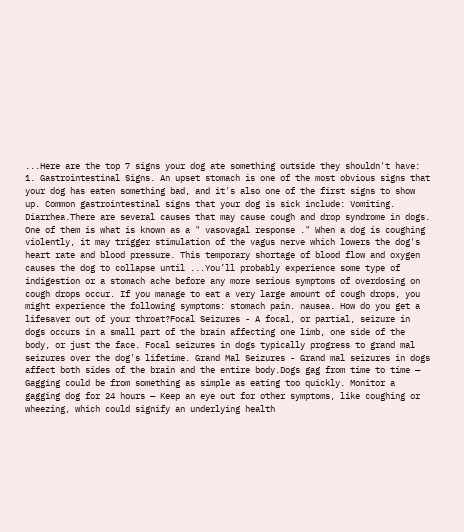...Here are the top 7 signs your dog ate something outside they shouldn't have: 1. Gastrointestinal Signs. An upset stomach is one of the most obvious signs that your dog has eaten something bad, and it's also one of the first signs to show up. Common gastrointestinal signs that your dog is sick include: Vomiting. Diarrhea.There are several causes that may cause cough and drop syndrome in dogs. One of them is what is known as a " vasovagal response ." When a dog is coughing violently, it may trigger stimulation of the vagus nerve which lowers the dog's heart rate and blood pressure. This temporary shortage of blood flow and oxygen causes the dog to collapse until ...You’ll probably experience some type of indigestion or a stomach ache before any more serious symptoms of overdosing on cough drops occur. If you manage to eat a very large amount of cough drops, you might experience the following symptoms: stomach pain. nausea. How do you get a lifesaver out of your throat?Focal Seizures - A focal, or partial, seizure in dogs occurs in a small part of the brain affecting one limb, one side of the body, or just the face. Focal seizures in dogs typically progress to grand mal seizures over the dog's lifetime. Grand Mal Seizures - Grand mal seizures in dogs affect both sides of the brain and the entire body.Dogs gag from time to time — Gagging could be from something as simple as eating too quickly. Monitor a gagging dog for 24 hours — Keep an eye out for other symptoms, like coughing or wheezing, which could signify an underlying health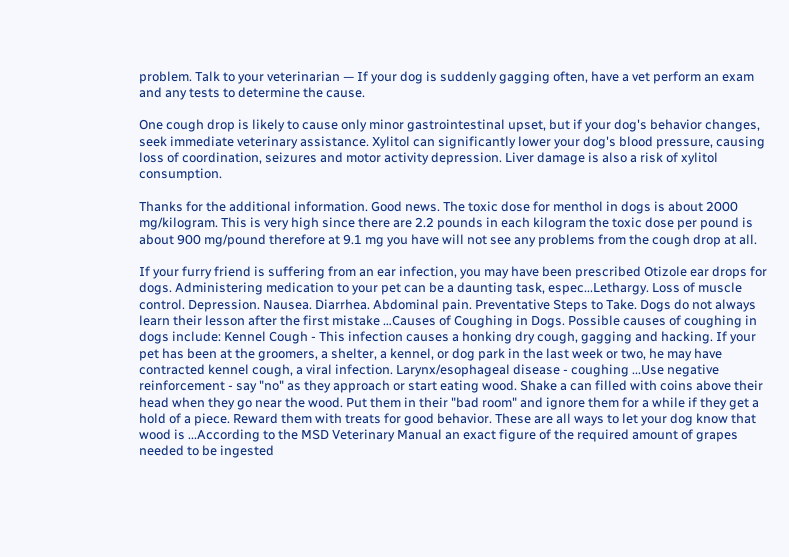problem. Talk to your veterinarian — If your dog is suddenly gagging often, have a vet perform an exam and any tests to determine the cause.

One cough drop is likely to cause only minor gastrointestinal upset, but if your dog's behavior changes, seek immediate veterinary assistance. Xylitol can significantly lower your dog's blood pressure, causing loss of coordination, seizures and motor activity depression. Liver damage is also a risk of xylitol consumption.

Thanks for the additional information. Good news. The toxic dose for menthol in dogs is about 2000 mg/kilogram. This is very high since there are 2.2 pounds in each kilogram the toxic dose per pound is about 900 mg/pound therefore at 9.1 mg you have will not see any problems from the cough drop at all.

If your furry friend is suffering from an ear infection, you may have been prescribed Otizole ear drops for dogs. Administering medication to your pet can be a daunting task, espec...Lethargy. Loss of muscle control. Depression. Nausea. Diarrhea. Abdominal pain. Preventative Steps to Take. Dogs do not always learn their lesson after the first mistake …Causes of Coughing in Dogs. Possible causes of coughing in dogs include: Kennel Cough - This infection causes a honking dry cough, gagging and hacking. If your pet has been at the groomers, a shelter, a kennel, or dog park in the last week or two, he may have contracted kennel cough, a viral infection. Larynx/esophageal disease - coughing ...Use negative reinforcement - say "no" as they approach or start eating wood. Shake a can filled with coins above their head when they go near the wood. Put them in their "bad room" and ignore them for a while if they get a hold of a piece. Reward them with treats for good behavior. These are all ways to let your dog know that wood is ...According to the MSD Veterinary Manual an exact figure of the required amount of grapes needed to be ingested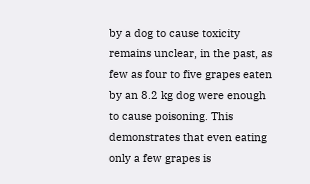by a dog to cause toxicity remains unclear, in the past, as few as four to five grapes eaten by an 8.2 kg dog were enough to cause poisoning. This demonstrates that even eating only a few grapes is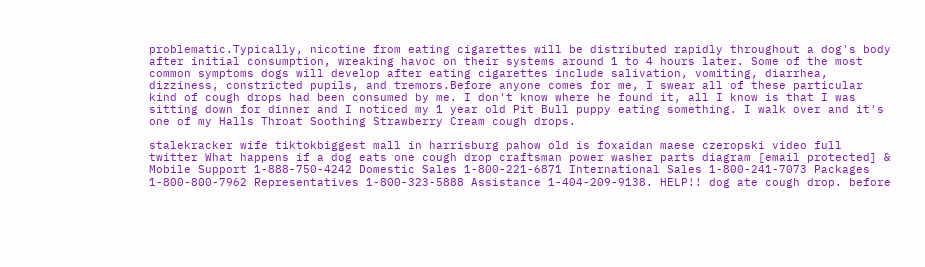problematic.Typically, nicotine from eating cigarettes will be distributed rapidly throughout a dog's body after initial consumption, wreaking havoc on their systems around 1 to 4 hours later. Some of the most common symptoms dogs will develop after eating cigarettes include salivation, vomiting, diarrhea, dizziness, constricted pupils, and tremors.Before anyone comes for me, I swear all of these particular kind of cough drops had been consumed by me. I don't know where he found it, all I know is that I was sitting down for dinner and I noticed my 1 year old Pit Bull puppy eating something. I walk over and it's one of my Halls Throat Soothing Strawberry Cream cough drops.

stalekracker wife tiktokbiggest mall in harrisburg pahow old is foxaidan maese czeropski video full twitter What happens if a dog eats one cough drop craftsman power washer parts diagram [email protected] & Mobile Support 1-888-750-4242 Domestic Sales 1-800-221-6871 International Sales 1-800-241-7073 Packages 1-800-800-7962 Representatives 1-800-323-5888 Assistance 1-404-209-9138. HELP!! dog ate cough drop. before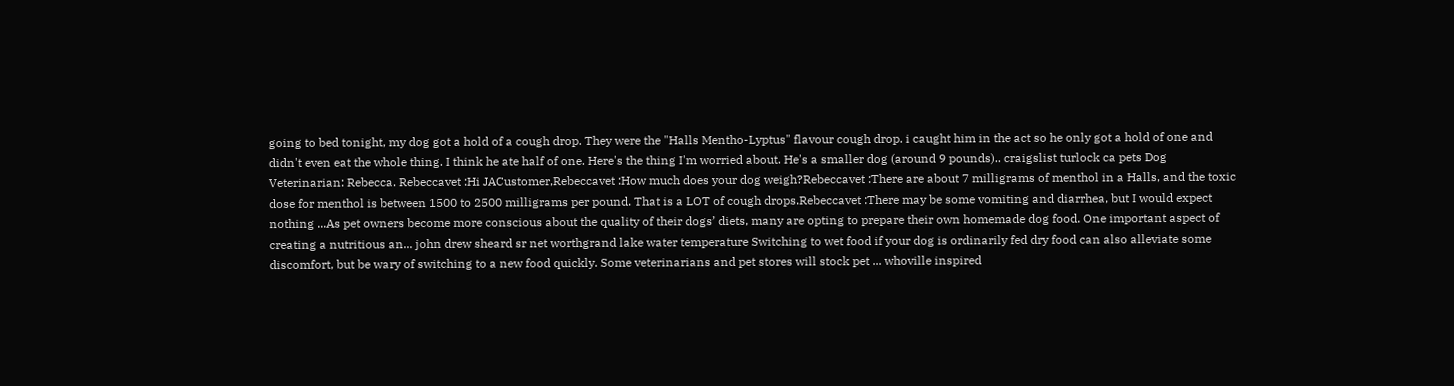going to bed tonight, my dog got a hold of a cough drop. They were the "Halls Mentho-Lyptus" flavour cough drop. i caught him in the act so he only got a hold of one and didn't even eat the whole thing. I think he ate half of one. Here's the thing I'm worried about. He's a smaller dog (around 9 pounds).. craigslist turlock ca pets Dog Veterinarian: Rebecca. Rebeccavet :Hi JACustomer,Rebeccavet :How much does your dog weigh?Rebeccavet :There are about 7 milligrams of menthol in a Halls, and the toxic dose for menthol is between 1500 to 2500 milligrams per pound. That is a LOT of cough drops.Rebeccavet :There may be some vomiting and diarrhea, but I would expect nothing ...As pet owners become more conscious about the quality of their dogs’ diets, many are opting to prepare their own homemade dog food. One important aspect of creating a nutritious an... john drew sheard sr net worthgrand lake water temperature Switching to wet food if your dog is ordinarily fed dry food can also alleviate some discomfort, but be wary of switching to a new food quickly. Some veterinarians and pet stores will stock pet ... whoville inspired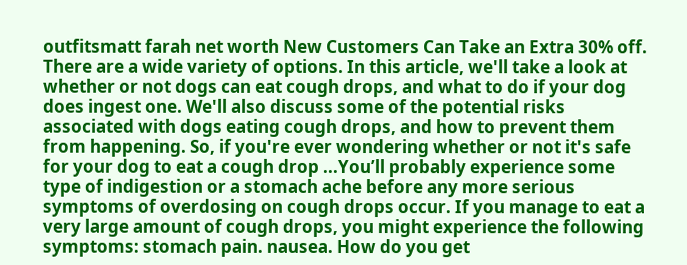outfitsmatt farah net worth New Customers Can Take an Extra 30% off. There are a wide variety of options. In this article, we'll take a look at whether or not dogs can eat cough drops, and what to do if your dog does ingest one. We'll also discuss some of the potential risks associated with dogs eating cough drops, and how to prevent them from happening. So, if you're ever wondering whether or not it's safe for your dog to eat a cough drop ...You’ll probably experience some type of indigestion or a stomach ache before any more serious symptoms of overdosing on cough drops occur. If you manage to eat a very large amount of cough drops, you might experience the following symptoms: stomach pain. nausea. How do you get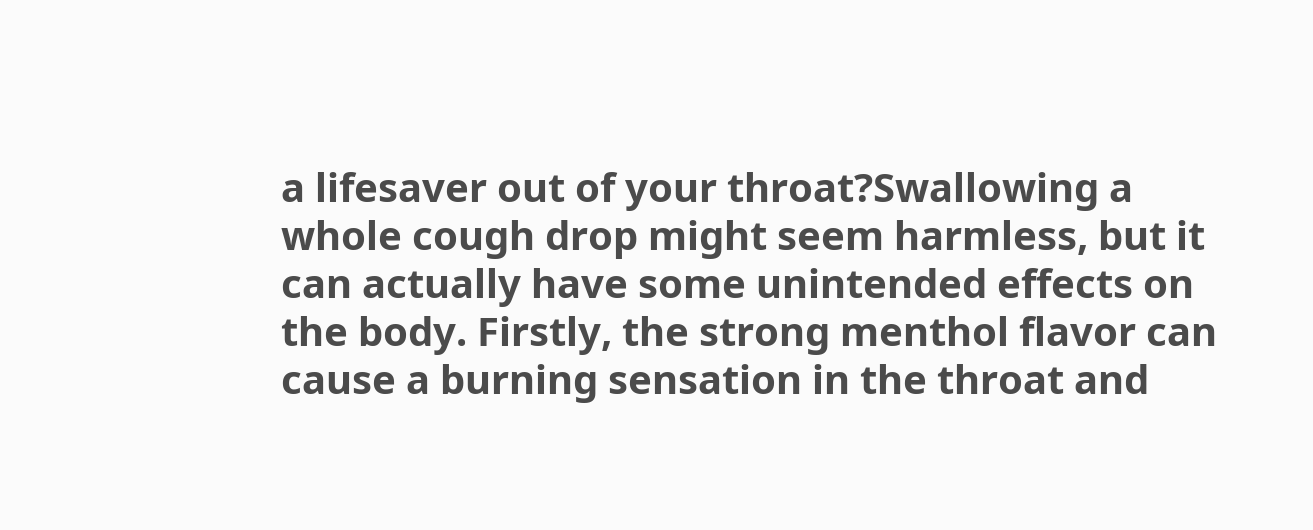a lifesaver out of your throat?Swallowing a whole cough drop might seem harmless, but it can actually have some unintended effects on the body. Firstly, the strong menthol flavor can cause a burning sensation in the throat and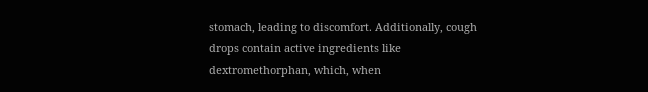stomach, leading to discomfort. Additionally, cough drops contain active ingredients like dextromethorphan, which, when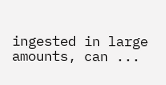ingested in large amounts, can ...